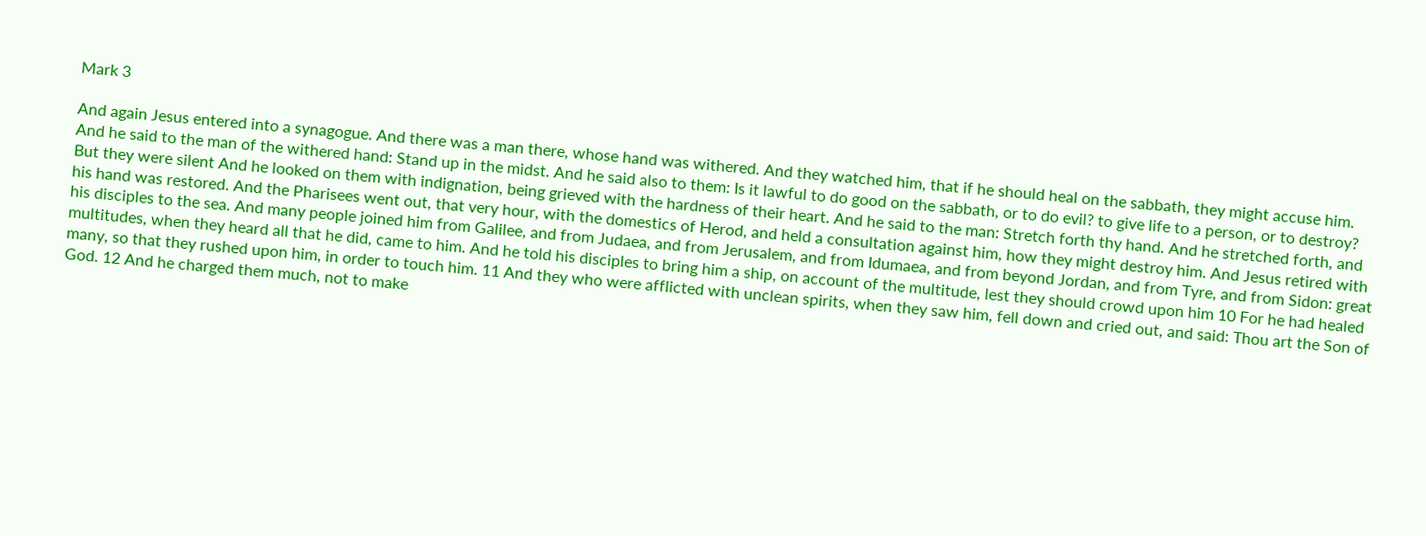Mark 3

And again Jesus entered into a synagogue. And there was a man there, whose hand was withered. And they watched him, that if he should heal on the sabbath, they might accuse him. And he said to the man of the withered hand: Stand up in the midst. And he said also to them: Is it lawful to do good on the sabbath, or to do evil? to give life to a person, or to destroy? But they were silent And he looked on them with indignation, being grieved with the hardness of their heart. And he said to the man: Stretch forth thy hand. And he stretched forth, and his hand was restored. And the Pharisees went out, that very hour, with the domestics of Herod, and held a consultation against him, how they might destroy him. And Jesus retired with his disciples to the sea. And many people joined him from Galilee, and from Judaea, and from Jerusalem, and from Idumaea, and from beyond Jordan, and from Tyre, and from Sidon: great multitudes, when they heard all that he did, came to him. And he told his disciples to bring him a ship, on account of the multitude, lest they should crowd upon him 10 For he had healed many, so that they rushed upon him, in order to touch him. 11 And they who were afflicted with unclean spirits, when they saw him, fell down and cried out, and said: Thou art the Son of God. 12 And he charged them much, not to make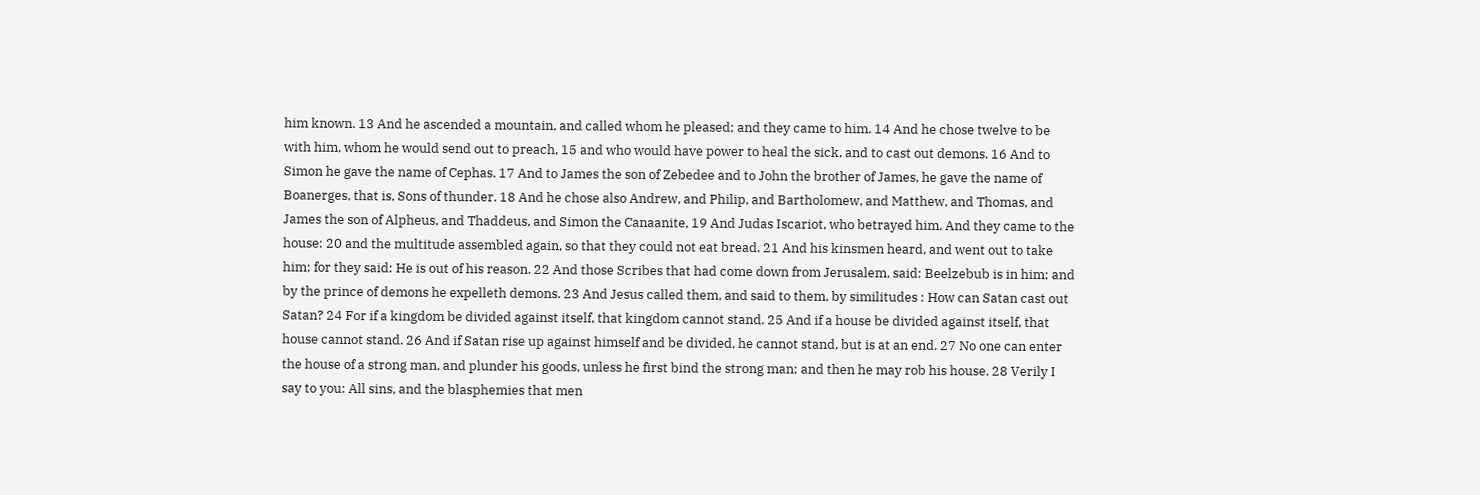him known. 13 And he ascended a mountain, and called whom he pleased; and they came to him. 14 And he chose twelve to be with him, whom he would send out to preach, 15 and who would have power to heal the sick, and to cast out demons. 16 And to Simon he gave the name of Cephas. 17 And to James the son of Zebedee and to John the brother of James, he gave the name of Boanerges, that is, Sons of thunder. 18 And he chose also Andrew, and Philip, and Bartholomew, and Matthew, and Thomas, and James the son of Alpheus, and Thaddeus, and Simon the Canaanite, 19 And Judas Iscariot, who betrayed him. And they came to the house: 20 and the multitude assembled again, so that they could not eat bread. 21 And his kinsmen heard, and went out to take him; for they said: He is out of his reason. 22 And those Scribes that had come down from Jerusalem, said: Beelzebub is in him; and by the prince of demons he expelleth demons. 23 And Jesus called them, and said to them, by similitudes : How can Satan cast out Satan? 24 For if a kingdom be divided against itself, that kingdom cannot stand. 25 And if a house be divided against itself, that house cannot stand. 26 And if Satan rise up against himself and be divided, he cannot stand, but is at an end. 27 No one can enter the house of a strong man, and plunder his goods, unless he first bind the strong man; and then he may rob his house. 28 Verily I say to you: All sins, and the blasphemies that men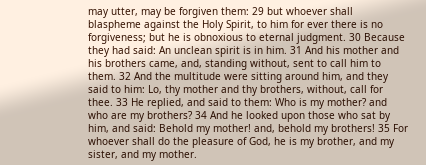may utter, may be forgiven them: 29 but whoever shall blaspheme against the Holy Spirit, to him for ever there is no forgiveness; but he is obnoxious to eternal judgment. 30 Because they had said: An unclean spirit is in him. 31 And his mother and his brothers came, and, standing without, sent to call him to them. 32 And the multitude were sitting around him, and they said to him: Lo, thy mother and thy brothers, without, call for thee. 33 He replied, and said to them: Who is my mother? and who are my brothers? 34 And he looked upon those who sat by him, and said: Behold my mother! and, behold my brothers! 35 For whoever shall do the pleasure of God, he is my brother, and my sister, and my mother.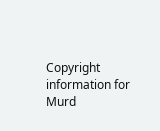Copyright information for Murd